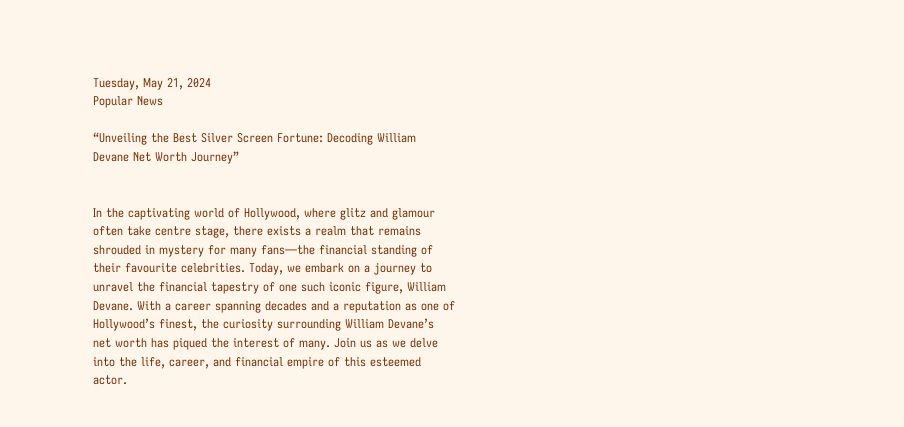Tuesday, May 21, 2024
Popular News

“Unveiling the Best Silver Screen Fortune: Decoding William Devane Net Worth Journey”


In the captivating world of Hollywood, where glitz and glamour often take centre stage, there exists a realm that remains shrouded in mystery for many fans—the financial standing of their favourite celebrities. Today, we embark on a journey to unravel the financial tapestry of one such iconic figure, William Devane. With a career spanning decades and a reputation as one of Hollywood’s finest, the curiosity surrounding William Devane’s net worth has piqued the interest of many. Join us as we delve into the life, career, and financial empire of this esteemed actor.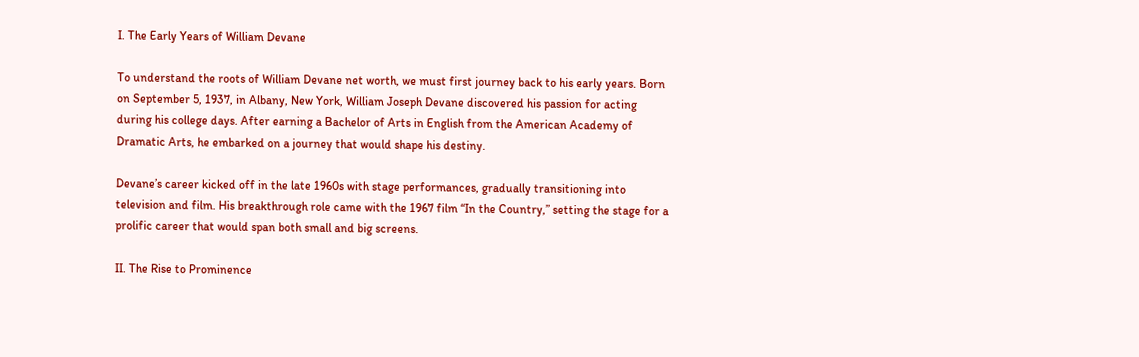I. The Early Years of William Devane

To understand the roots of William Devane net worth, we must first journey back to his early years. Born on September 5, 1937, in Albany, New York, William Joseph Devane discovered his passion for acting during his college days. After earning a Bachelor of Arts in English from the American Academy of Dramatic Arts, he embarked on a journey that would shape his destiny.

Devane’s career kicked off in the late 1960s with stage performances, gradually transitioning into television and film. His breakthrough role came with the 1967 film “In the Country,” setting the stage for a prolific career that would span both small and big screens.

II. The Rise to Prominence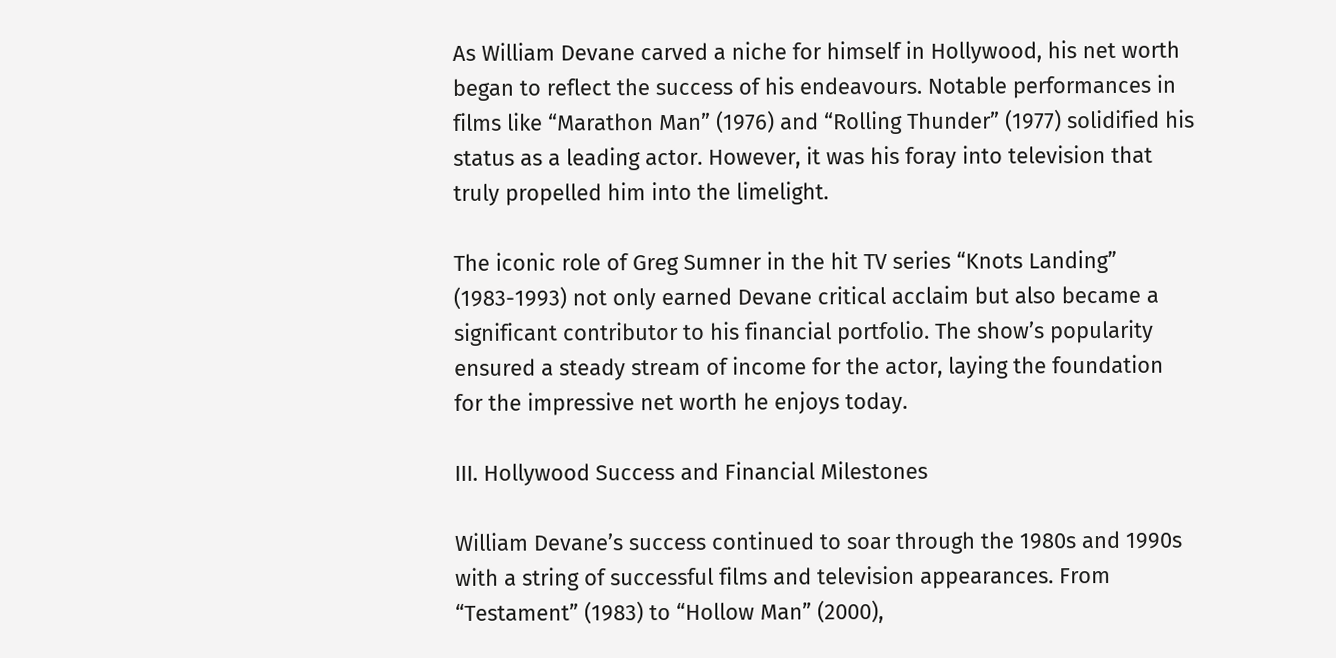As William Devane carved a niche for himself in Hollywood, his net worth began to reflect the success of his endeavours. Notable performances in films like “Marathon Man” (1976) and “Rolling Thunder” (1977) solidified his status as a leading actor. However, it was his foray into television that truly propelled him into the limelight.

The iconic role of Greg Sumner in the hit TV series “Knots Landing” (1983-1993) not only earned Devane critical acclaim but also became a significant contributor to his financial portfolio. The show’s popularity ensured a steady stream of income for the actor, laying the foundation for the impressive net worth he enjoys today.

III. Hollywood Success and Financial Milestones

William Devane’s success continued to soar through the 1980s and 1990s with a string of successful films and television appearances. From “Testament” (1983) to “Hollow Man” (2000),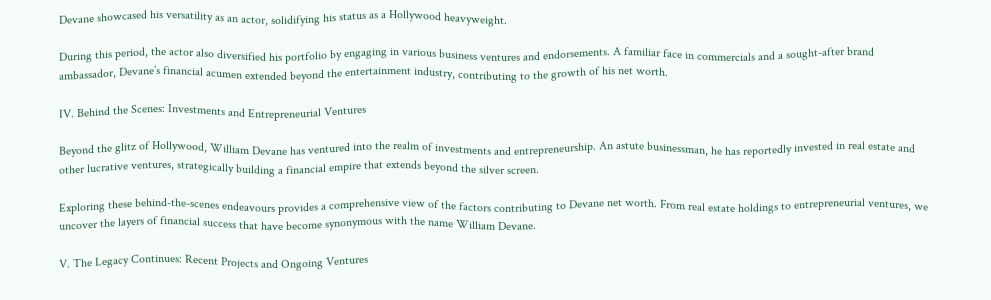Devane showcased his versatility as an actor, solidifying his status as a Hollywood heavyweight.

During this period, the actor also diversified his portfolio by engaging in various business ventures and endorsements. A familiar face in commercials and a sought-after brand ambassador, Devane’s financial acumen extended beyond the entertainment industry, contributing to the growth of his net worth.

IV. Behind the Scenes: Investments and Entrepreneurial Ventures

Beyond the glitz of Hollywood, William Devane has ventured into the realm of investments and entrepreneurship. An astute businessman, he has reportedly invested in real estate and other lucrative ventures, strategically building a financial empire that extends beyond the silver screen.

Exploring these behind-the-scenes endeavours provides a comprehensive view of the factors contributing to Devane net worth. From real estate holdings to entrepreneurial ventures, we uncover the layers of financial success that have become synonymous with the name William Devane.

V. The Legacy Continues: Recent Projects and Ongoing Ventures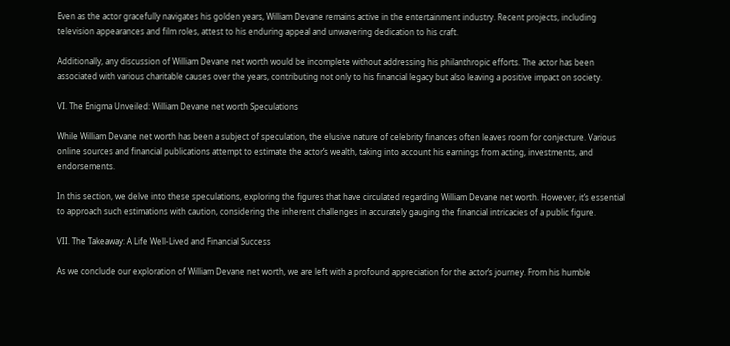Even as the actor gracefully navigates his golden years, William Devane remains active in the entertainment industry. Recent projects, including television appearances and film roles, attest to his enduring appeal and unwavering dedication to his craft.

Additionally, any discussion of William Devane net worth would be incomplete without addressing his philanthropic efforts. The actor has been associated with various charitable causes over the years, contributing not only to his financial legacy but also leaving a positive impact on society.

VI. The Enigma Unveiled: William Devane net worth Speculations

While William Devane net worth has been a subject of speculation, the elusive nature of celebrity finances often leaves room for conjecture. Various online sources and financial publications attempt to estimate the actor’s wealth, taking into account his earnings from acting, investments, and endorsements.

In this section, we delve into these speculations, exploring the figures that have circulated regarding William Devane net worth. However, it’s essential to approach such estimations with caution, considering the inherent challenges in accurately gauging the financial intricacies of a public figure.

VII. The Takeaway: A Life Well-Lived and Financial Success

As we conclude our exploration of William Devane net worth, we are left with a profound appreciation for the actor’s journey. From his humble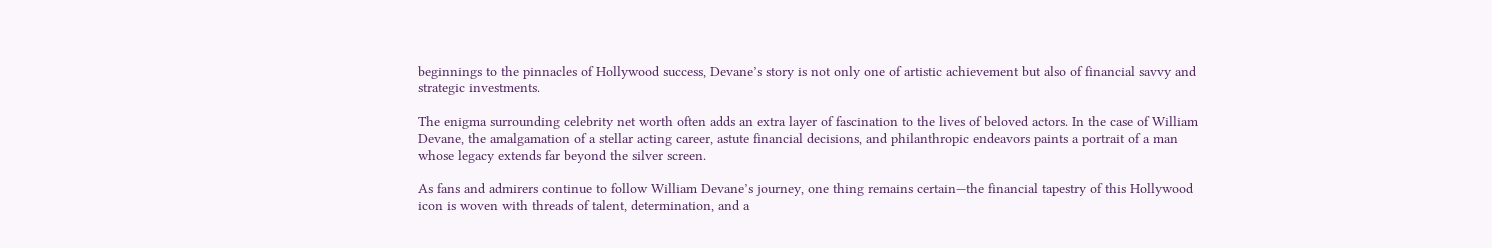beginnings to the pinnacles of Hollywood success, Devane’s story is not only one of artistic achievement but also of financial savvy and strategic investments.

The enigma surrounding celebrity net worth often adds an extra layer of fascination to the lives of beloved actors. In the case of William Devane, the amalgamation of a stellar acting career, astute financial decisions, and philanthropic endeavors paints a portrait of a man whose legacy extends far beyond the silver screen.

As fans and admirers continue to follow William Devane’s journey, one thing remains certain—the financial tapestry of this Hollywood icon is woven with threads of talent, determination, and a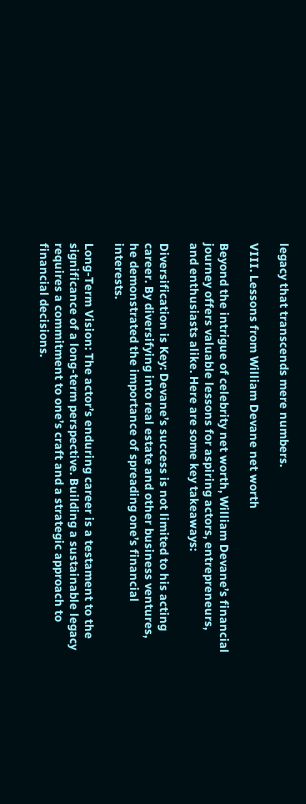legacy that transcends mere numbers.

VIII. Lessons from William Devane net worth

Beyond the intrigue of celebrity net worth, William Devane’s financial journey offers valuable lessons for aspiring actors, entrepreneurs, and enthusiasts alike. Here are some key takeaways:

Diversification is Key: Devane’s success is not limited to his acting career. By diversifying into real estate and other business ventures, he demonstrated the importance of spreading one’s financial interests.

Long-Term Vision: The actor’s enduring career is a testament to the significance of a long-term perspective. Building a sustainable legacy requires a commitment to one’s craft and a strategic approach to financial decisions.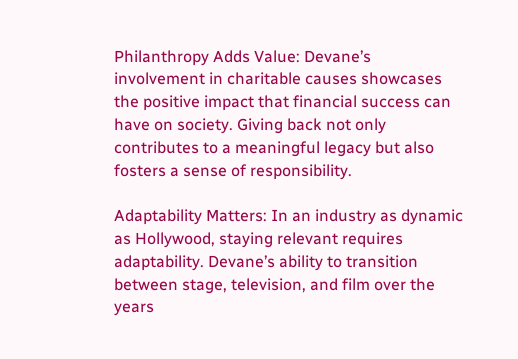Philanthropy Adds Value: Devane’s involvement in charitable causes showcases the positive impact that financial success can have on society. Giving back not only contributes to a meaningful legacy but also fosters a sense of responsibility.

Adaptability Matters: In an industry as dynamic as Hollywood, staying relevant requires adaptability. Devane’s ability to transition between stage, television, and film over the years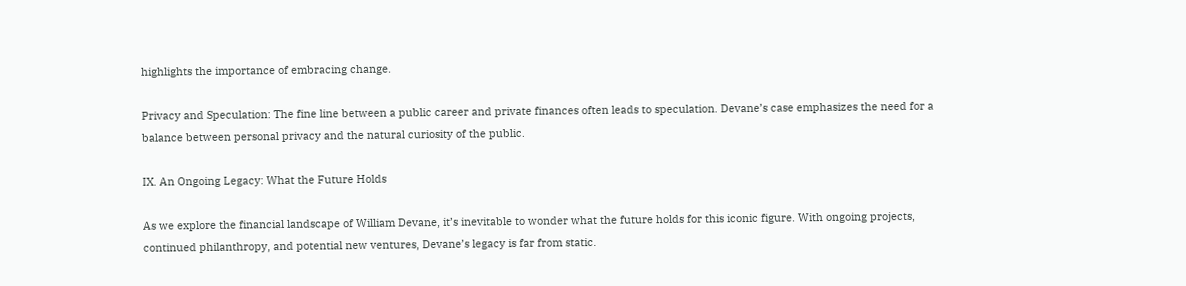highlights the importance of embracing change.

Privacy and Speculation: The fine line between a public career and private finances often leads to speculation. Devane’s case emphasizes the need for a balance between personal privacy and the natural curiosity of the public.

IX. An Ongoing Legacy: What the Future Holds

As we explore the financial landscape of William Devane, it’s inevitable to wonder what the future holds for this iconic figure. With ongoing projects, continued philanthropy, and potential new ventures, Devane’s legacy is far from static.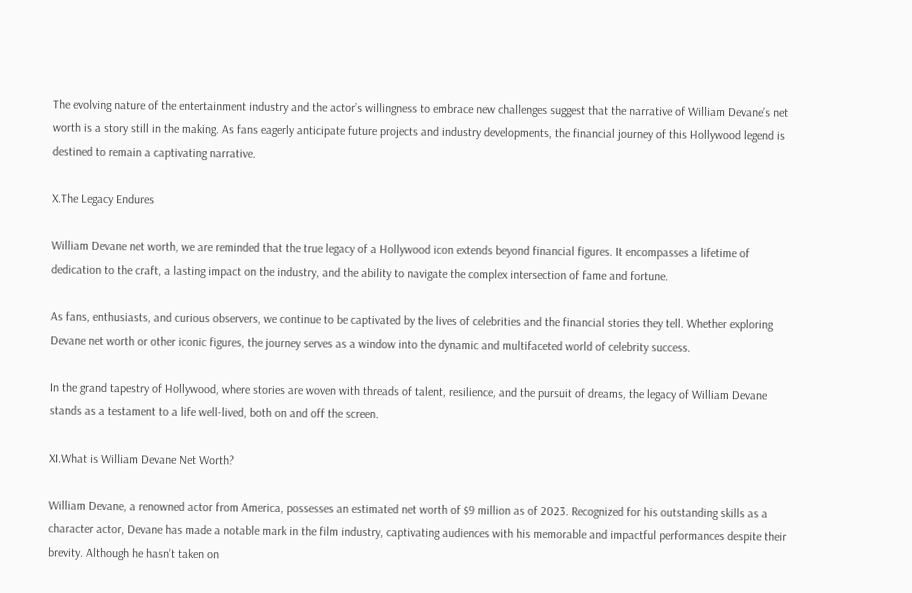The evolving nature of the entertainment industry and the actor’s willingness to embrace new challenges suggest that the narrative of William Devane’s net worth is a story still in the making. As fans eagerly anticipate future projects and industry developments, the financial journey of this Hollywood legend is destined to remain a captivating narrative.

X.The Legacy Endures

William Devane net worth, we are reminded that the true legacy of a Hollywood icon extends beyond financial figures. It encompasses a lifetime of dedication to the craft, a lasting impact on the industry, and the ability to navigate the complex intersection of fame and fortune.

As fans, enthusiasts, and curious observers, we continue to be captivated by the lives of celebrities and the financial stories they tell. Whether exploring Devane net worth or other iconic figures, the journey serves as a window into the dynamic and multifaceted world of celebrity success.

In the grand tapestry of Hollywood, where stories are woven with threads of talent, resilience, and the pursuit of dreams, the legacy of William Devane stands as a testament to a life well-lived, both on and off the screen.

XI.What is William Devane Net Worth?

William Devane, a renowned actor from America, possesses an estimated net worth of $9 million as of 2023. Recognized for his outstanding skills as a character actor, Devane has made a notable mark in the film industry, captivating audiences with his memorable and impactful performances despite their brevity. Although he hasn’t taken on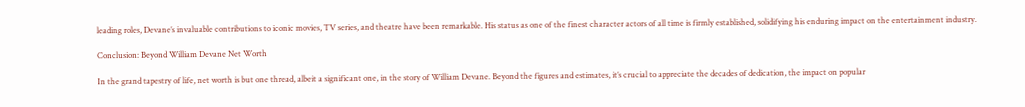leading roles, Devane’s invaluable contributions to iconic movies, TV series, and theatre have been remarkable. His status as one of the finest character actors of all time is firmly established, solidifying his enduring impact on the entertainment industry.

Conclusion: Beyond William Devane Net Worth

In the grand tapestry of life, net worth is but one thread, albeit a significant one, in the story of William Devane. Beyond the figures and estimates, it’s crucial to appreciate the decades of dedication, the impact on popular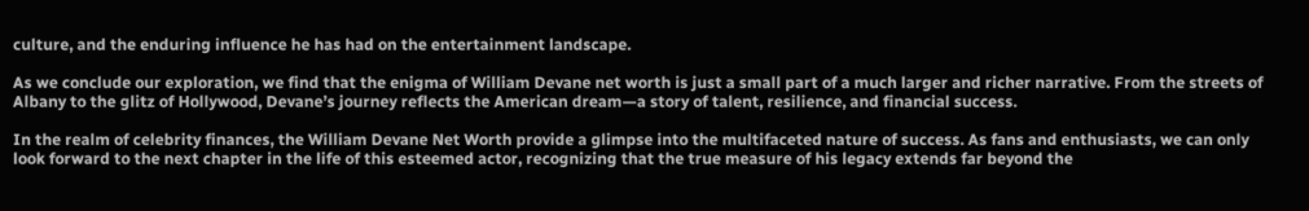culture, and the enduring influence he has had on the entertainment landscape.

As we conclude our exploration, we find that the enigma of William Devane net worth is just a small part of a much larger and richer narrative. From the streets of Albany to the glitz of Hollywood, Devane’s journey reflects the American dream—a story of talent, resilience, and financial success.

In the realm of celebrity finances, the William Devane Net Worth provide a glimpse into the multifaceted nature of success. As fans and enthusiasts, we can only look forward to the next chapter in the life of this esteemed actor, recognizing that the true measure of his legacy extends far beyond the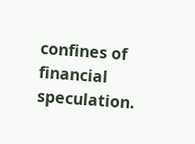confines of financial speculation.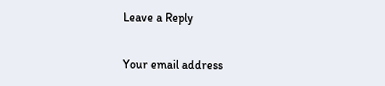Leave a Reply

Your email address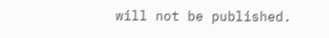will not be published.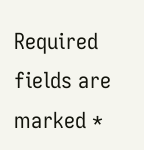Required fields are marked *